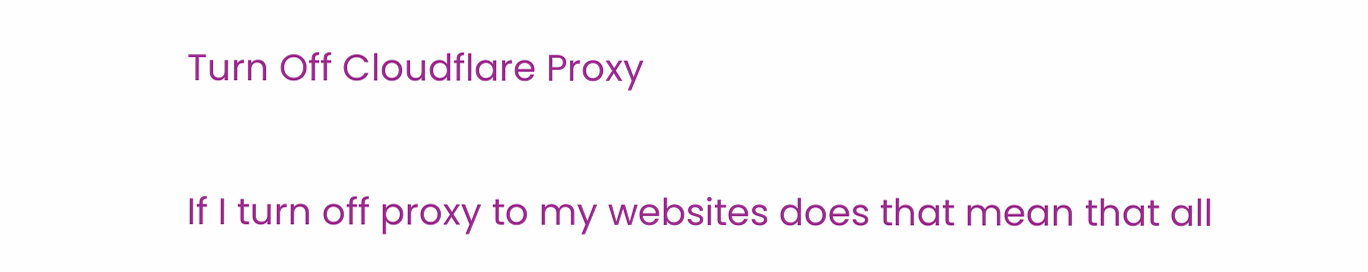Turn Off Cloudflare Proxy

If I turn off proxy to my websites does that mean that all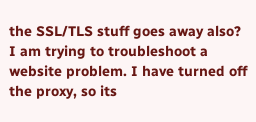the SSL/TLS stuff goes away also? I am trying to troubleshoot a website problem. I have turned off the proxy, so its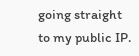going straight to my public IP.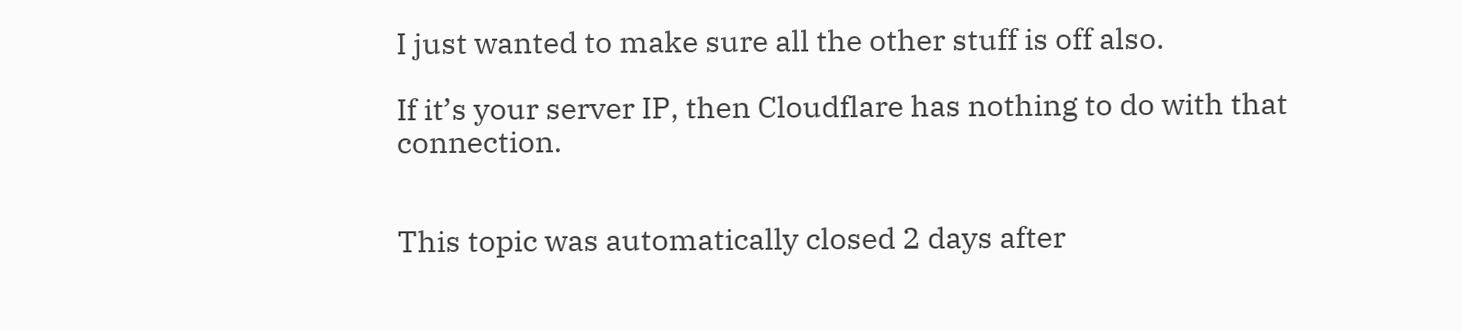I just wanted to make sure all the other stuff is off also.

If it’s your server IP, then Cloudflare has nothing to do with that connection.


This topic was automatically closed 2 days after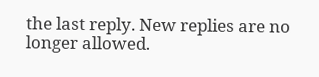the last reply. New replies are no longer allowed.